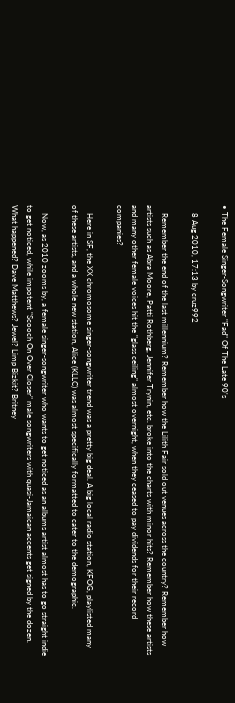• The Female Singer-Songwriter "Fad" Of The Late 90's

    8 Aug 2010, 17:13 by cruz992

    Remember the end of the last millennium? Remember how the Lilith Fair sold out venues across the country? Remember how artists such as Abra Moore, Patti Rothberg, Jennifer Trynin, etc. broke into the charts with minor hits? Remember how these artists and many other female voices hit the "glass ceiling" almost overnight, when they ceased to pay dividends for their record companies?

    Here in SF, the XX chromosome singer-songwriter trend was a pretty big deal. A big local radio station, KFOG, playlisted many of these artists, and a whole new station, Alice (KLLC) was almost specifically formatted to cater to the demographic.

    Now, as 2010 zooms by, a female singer-songwriter who wants to get noticed as an albums artist almost has to go straight indie to get noticed, while impotent "Scooch On Over Closer" male songwriters with quasi-Jamaican accents get signed by the dozen. What happened? Dave Matthews? Jewel? Limp Bizkit? Britney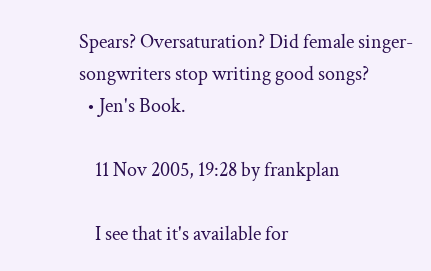Spears? Oversaturation? Did female singer-songwriters stop writing good songs?
  • Jen's Book.

    11 Nov 2005, 19:28 by frankplan

    I see that it's available for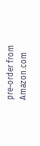pre-order from Amazon.com